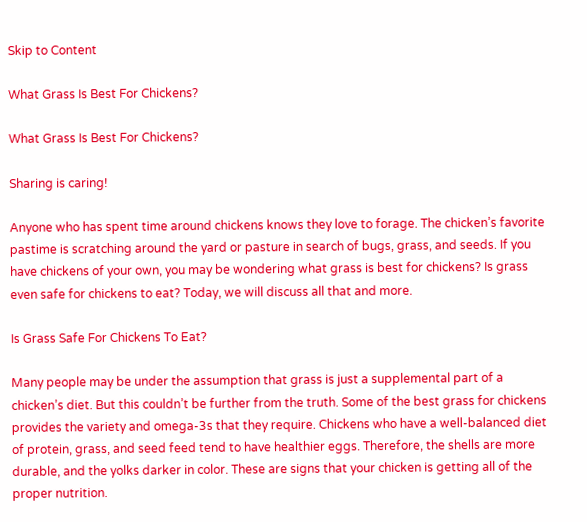Skip to Content

What Grass Is Best For Chickens?

What Grass Is Best For Chickens?

Sharing is caring!

Anyone who has spent time around chickens knows they love to forage. The chicken’s favorite pastime is scratching around the yard or pasture in search of bugs, grass, and seeds. If you have chickens of your own, you may be wondering what grass is best for chickens? Is grass even safe for chickens to eat? Today, we will discuss all that and more.

Is Grass Safe For Chickens To Eat?

Many people may be under the assumption that grass is just a supplemental part of a chicken’s diet. But this couldn’t be further from the truth. Some of the best grass for chickens provides the variety and omega-3s that they require. Chickens who have a well-balanced diet of protein, grass, and seed feed tend to have healthier eggs. Therefore, the shells are more durable, and the yolks darker in color. These are signs that your chicken is getting all of the proper nutrition.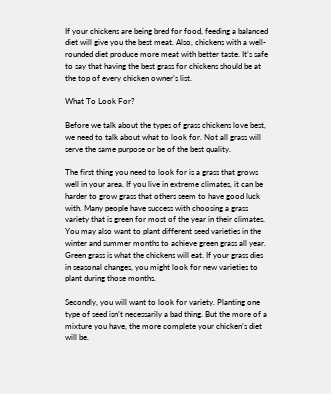If your chickens are being bred for food, feeding a balanced diet will give you the best meat. Also, chickens with a well-rounded diet produce more meat with better taste. It’s safe to say that having the best grass for chickens should be at the top of every chicken owner’s list.

What To Look For?

Before we talk about the types of grass chickens love best, we need to talk about what to look for. Not all grass will serve the same purpose or be of the best quality.

The first thing you need to look for is a grass that grows well in your area. If you live in extreme climates, it can be harder to grow grass that others seem to have good luck with. Many people have success with choosing a grass variety that is green for most of the year in their climates. You may also want to plant different seed varieties in the winter and summer months to achieve green grass all year. Green grass is what the chickens will eat. If your grass dies in seasonal changes, you might look for new varieties to plant during those months.

Secondly, you will want to look for variety. Planting one type of seed isn’t necessarily a bad thing. But the more of a mixture you have, the more complete your chicken’s diet will be.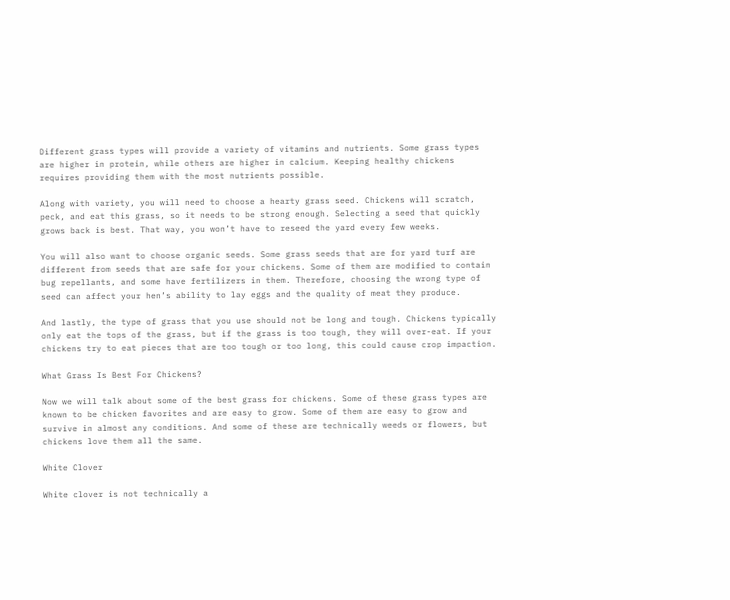Different grass types will provide a variety of vitamins and nutrients. Some grass types are higher in protein, while others are higher in calcium. Keeping healthy chickens requires providing them with the most nutrients possible.

Along with variety, you will need to choose a hearty grass seed. Chickens will scratch, peck, and eat this grass, so it needs to be strong enough. Selecting a seed that quickly grows back is best. That way, you won’t have to reseed the yard every few weeks.

You will also want to choose organic seeds. Some grass seeds that are for yard turf are different from seeds that are safe for your chickens. Some of them are modified to contain bug repellants, and some have fertilizers in them. Therefore, choosing the wrong type of seed can affect your hen’s ability to lay eggs and the quality of meat they produce.

And lastly, the type of grass that you use should not be long and tough. Chickens typically only eat the tops of the grass, but if the grass is too tough, they will over-eat. If your chickens try to eat pieces that are too tough or too long, this could cause crop impaction.

What Grass Is Best For Chickens?

Now we will talk about some of the best grass for chickens. Some of these grass types are known to be chicken favorites and are easy to grow. Some of them are easy to grow and survive in almost any conditions. And some of these are technically weeds or flowers, but chickens love them all the same.

White Clover

White clover is not technically a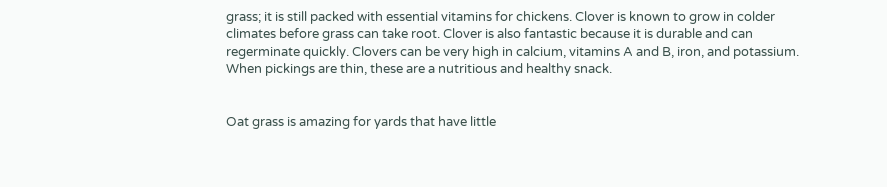grass; it is still packed with essential vitamins for chickens. Clover is known to grow in colder climates before grass can take root. Clover is also fantastic because it is durable and can regerminate quickly. Clovers can be very high in calcium, vitamins A and B, iron, and potassium. When pickings are thin, these are a nutritious and healthy snack.


Oat grass is amazing for yards that have little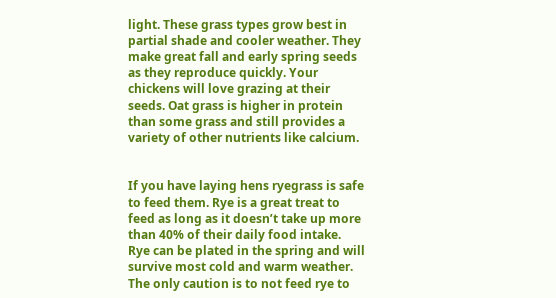light. These grass types grow best in partial shade and cooler weather. They make great fall and early spring seeds as they reproduce quickly. Your chickens will love grazing at their seeds. Oat grass is higher in protein than some grass and still provides a variety of other nutrients like calcium.


If you have laying hens ryegrass is safe to feed them. Rye is a great treat to feed as long as it doesn’t take up more than 40% of their daily food intake. Rye can be plated in the spring and will survive most cold and warm weather. The only caution is to not feed rye to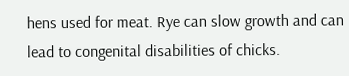hens used for meat. Rye can slow growth and can lead to congenital disabilities of chicks.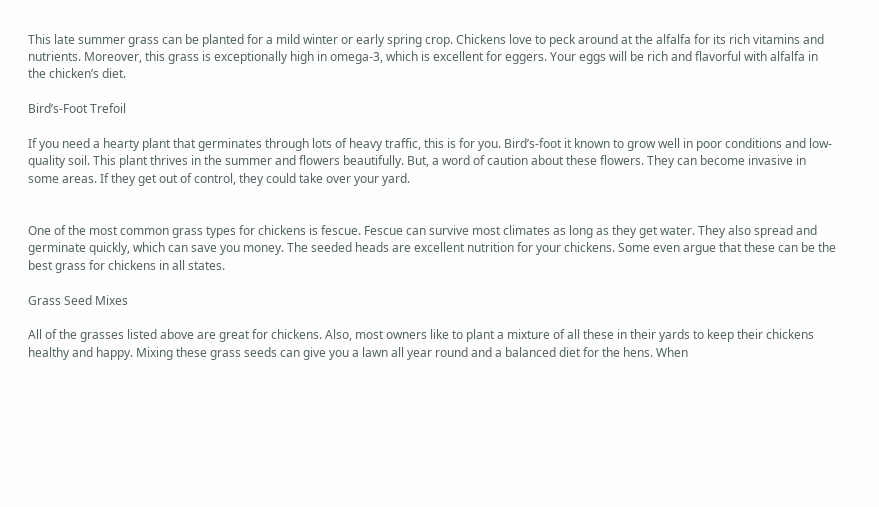This late summer grass can be planted for a mild winter or early spring crop. Chickens love to peck around at the alfalfa for its rich vitamins and nutrients. Moreover, this grass is exceptionally high in omega-3, which is excellent for eggers. Your eggs will be rich and flavorful with alfalfa in the chicken’s diet.

Bird’s-Foot Trefoil

If you need a hearty plant that germinates through lots of heavy traffic, this is for you. Bird’s-foot it known to grow well in poor conditions and low-quality soil. This plant thrives in the summer and flowers beautifully. But, a word of caution about these flowers. They can become invasive in some areas. If they get out of control, they could take over your yard.


One of the most common grass types for chickens is fescue. Fescue can survive most climates as long as they get water. They also spread and germinate quickly, which can save you money. The seeded heads are excellent nutrition for your chickens. Some even argue that these can be the best grass for chickens in all states.

Grass Seed Mixes

All of the grasses listed above are great for chickens. Also, most owners like to plant a mixture of all these in their yards to keep their chickens healthy and happy. Mixing these grass seeds can give you a lawn all year round and a balanced diet for the hens. When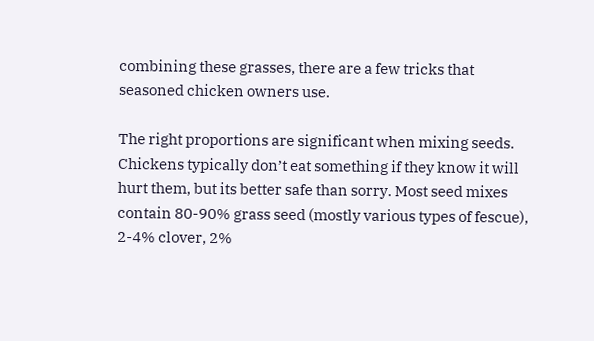combining these grasses, there are a few tricks that seasoned chicken owners use.

The right proportions are significant when mixing seeds. Chickens typically don’t eat something if they know it will hurt them, but its better safe than sorry. Most seed mixes contain 80-90% grass seed (mostly various types of fescue), 2-4% clover, 2%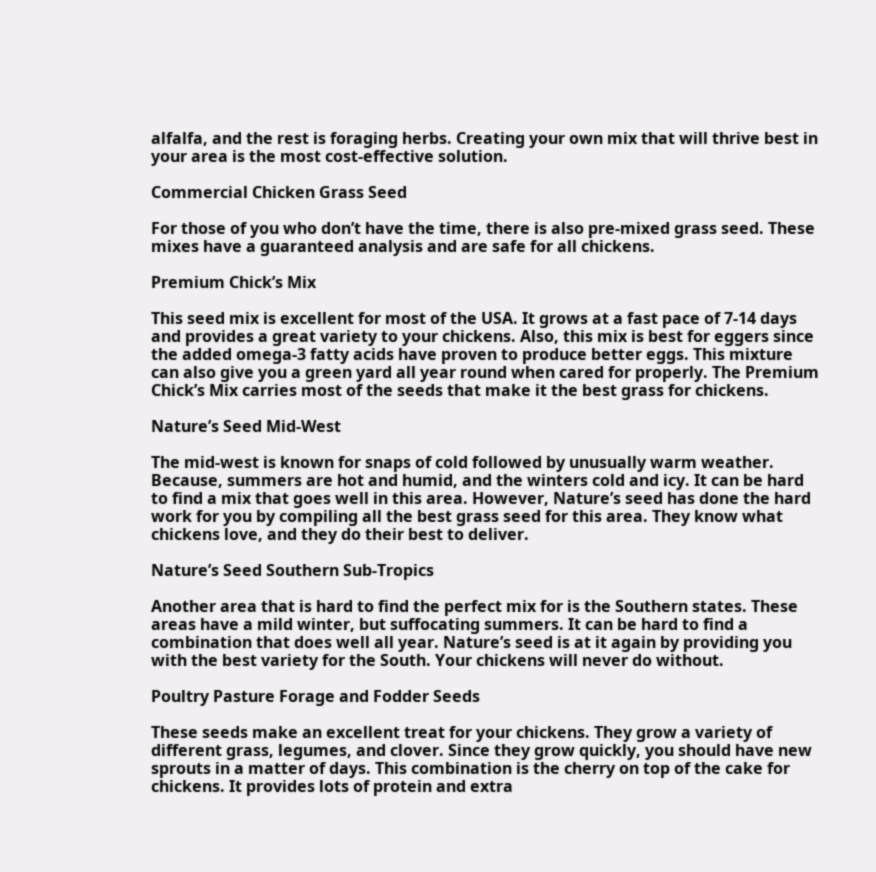alfalfa, and the rest is foraging herbs. Creating your own mix that will thrive best in your area is the most cost-effective solution.

Commercial Chicken Grass Seed

For those of you who don’t have the time, there is also pre-mixed grass seed. These mixes have a guaranteed analysis and are safe for all chickens.

Premium Chick’s Mix

This seed mix is excellent for most of the USA. It grows at a fast pace of 7-14 days and provides a great variety to your chickens. Also, this mix is best for eggers since the added omega-3 fatty acids have proven to produce better eggs. This mixture can also give you a green yard all year round when cared for properly. The Premium Chick’s Mix carries most of the seeds that make it the best grass for chickens.

Nature’s Seed Mid-West

The mid-west is known for snaps of cold followed by unusually warm weather. Because, summers are hot and humid, and the winters cold and icy. It can be hard to find a mix that goes well in this area. However, Nature’s seed has done the hard work for you by compiling all the best grass seed for this area. They know what chickens love, and they do their best to deliver.

Nature’s Seed Southern Sub-Tropics

Another area that is hard to find the perfect mix for is the Southern states. These areas have a mild winter, but suffocating summers. It can be hard to find a combination that does well all year. Nature’s seed is at it again by providing you with the best variety for the South. Your chickens will never do without.

Poultry Pasture Forage and Fodder Seeds

These seeds make an excellent treat for your chickens. They grow a variety of different grass, legumes, and clover. Since they grow quickly, you should have new sprouts in a matter of days. This combination is the cherry on top of the cake for chickens. It provides lots of protein and extra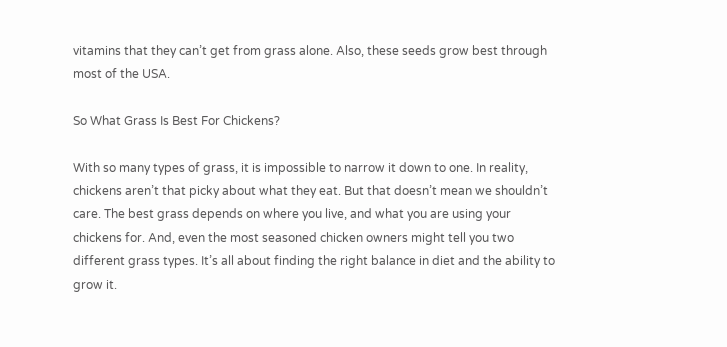vitamins that they can’t get from grass alone. Also, these seeds grow best through most of the USA.

So What Grass Is Best For Chickens?

With so many types of grass, it is impossible to narrow it down to one. In reality, chickens aren’t that picky about what they eat. But that doesn’t mean we shouldn’t care. The best grass depends on where you live, and what you are using your chickens for. And, even the most seasoned chicken owners might tell you two different grass types. It’s all about finding the right balance in diet and the ability to grow it.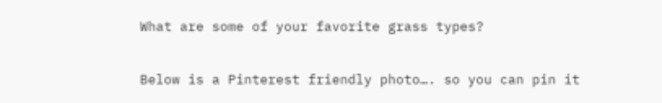What are some of your favorite grass types?

Below is a Pinterest friendly photo…. so you can pin it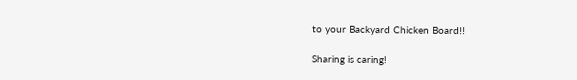to your Backyard Chicken Board!!

Sharing is caring!